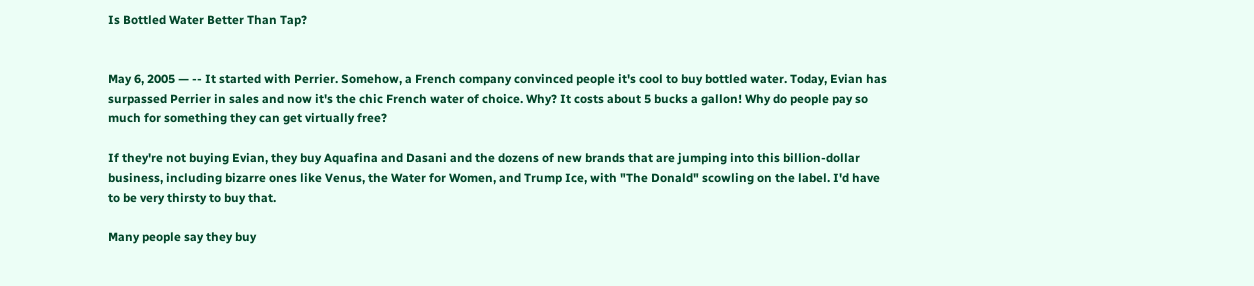Is Bottled Water Better Than Tap?


May 6, 2005 — -- It started with Perrier. Somehow, a French company convinced people it's cool to buy bottled water. Today, Evian has surpassed Perrier in sales and now it's the chic French water of choice. Why? It costs about 5 bucks a gallon! Why do people pay so much for something they can get virtually free?

If they're not buying Evian, they buy Aquafina and Dasani and the dozens of new brands that are jumping into this billion-dollar business, including bizarre ones like Venus, the Water for Women, and Trump Ice, with "The Donald" scowling on the label. I'd have to be very thirsty to buy that.

Many people say they buy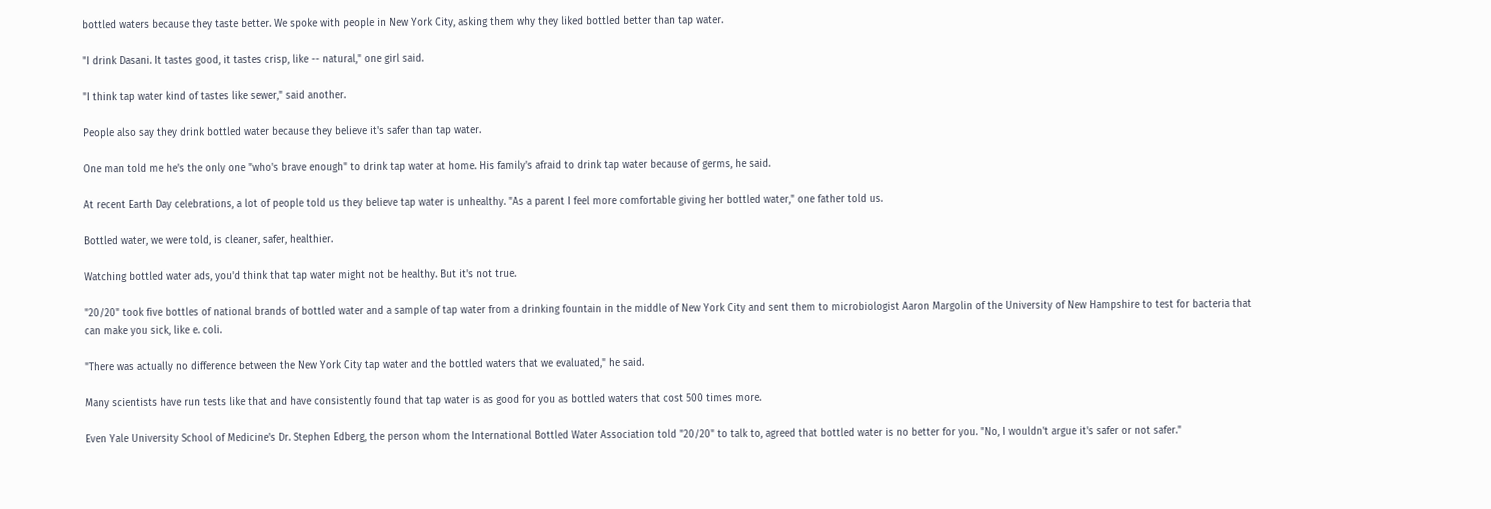bottled waters because they taste better. We spoke with people in New York City, asking them why they liked bottled better than tap water.

"I drink Dasani. It tastes good, it tastes crisp, like -- natural," one girl said.

"I think tap water kind of tastes like sewer," said another.

People also say they drink bottled water because they believe it's safer than tap water.

One man told me he's the only one "who's brave enough" to drink tap water at home. His family's afraid to drink tap water because of germs, he said.

At recent Earth Day celebrations, a lot of people told us they believe tap water is unhealthy. "As a parent I feel more comfortable giving her bottled water," one father told us.

Bottled water, we were told, is cleaner, safer, healthier.

Watching bottled water ads, you'd think that tap water might not be healthy. But it's not true.

"20/20" took five bottles of national brands of bottled water and a sample of tap water from a drinking fountain in the middle of New York City and sent them to microbiologist Aaron Margolin of the University of New Hampshire to test for bacteria that can make you sick, like e. coli.

"There was actually no difference between the New York City tap water and the bottled waters that we evaluated," he said.

Many scientists have run tests like that and have consistently found that tap water is as good for you as bottled waters that cost 500 times more.

Even Yale University School of Medicine's Dr. Stephen Edberg, the person whom the International Bottled Water Association told "20/20" to talk to, agreed that bottled water is no better for you. "No, I wouldn't argue it's safer or not safer."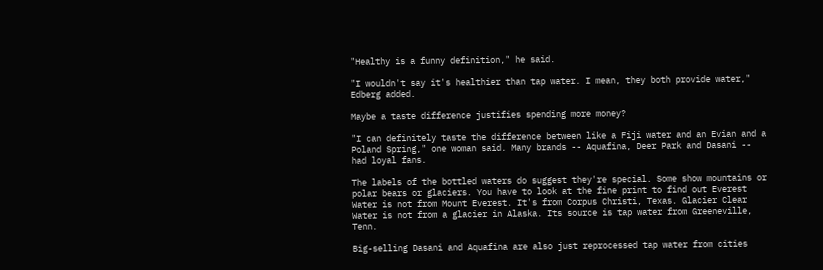"Healthy is a funny definition," he said.

"I wouldn't say it's healthier than tap water. I mean, they both provide water," Edberg added.

Maybe a taste difference justifies spending more money?

"I can definitely taste the difference between like a Fiji water and an Evian and a Poland Spring," one woman said. Many brands -- Aquafina, Deer Park and Dasani -- had loyal fans.

The labels of the bottled waters do suggest they're special. Some show mountains or polar bears or glaciers. You have to look at the fine print to find out Everest Water is not from Mount Everest. It's from Corpus Christi, Texas. Glacier Clear Water is not from a glacier in Alaska. Its source is tap water from Greeneville, Tenn.

Big-selling Dasani and Aquafina are also just reprocessed tap water from cities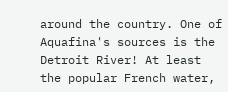around the country. One of Aquafina's sources is the Detroit River! At least the popular French water,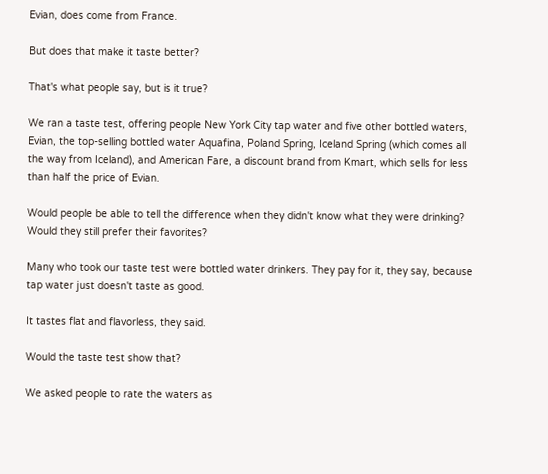Evian, does come from France.

But does that make it taste better?

That's what people say, but is it true?

We ran a taste test, offering people New York City tap water and five other bottled waters, Evian, the top-selling bottled water Aquafina, Poland Spring, Iceland Spring (which comes all the way from Iceland), and American Fare, a discount brand from Kmart, which sells for less than half the price of Evian.

Would people be able to tell the difference when they didn't know what they were drinking? Would they still prefer their favorites?

Many who took our taste test were bottled water drinkers. They pay for it, they say, because tap water just doesn't taste as good.

It tastes flat and flavorless, they said.

Would the taste test show that?

We asked people to rate the waters as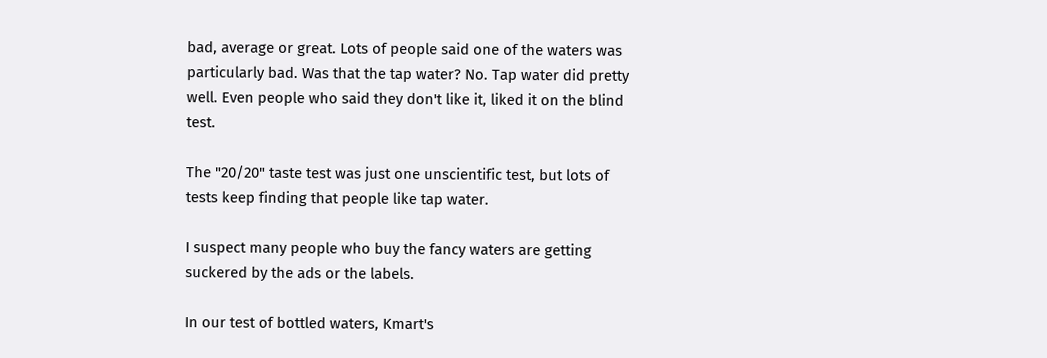bad, average or great. Lots of people said one of the waters was particularly bad. Was that the tap water? No. Tap water did pretty well. Even people who said they don't like it, liked it on the blind test.

The "20/20" taste test was just one unscientific test, but lots of tests keep finding that people like tap water.

I suspect many people who buy the fancy waters are getting suckered by the ads or the labels.

In our test of bottled waters, Kmart's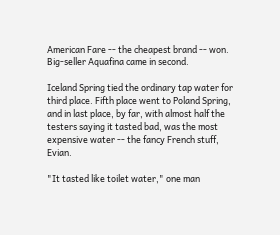American Fare -- the cheapest brand -- won. Big-seller Aquafina came in second.

Iceland Spring tied the ordinary tap water for third place. Fifth place went to Poland Spring, and in last place, by far, with almost half the testers saying it tasted bad, was the most expensive water -- the fancy French stuff, Evian.

"It tasted like toilet water," one man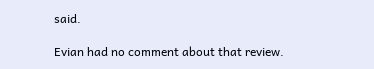said.

Evian had no comment about that review.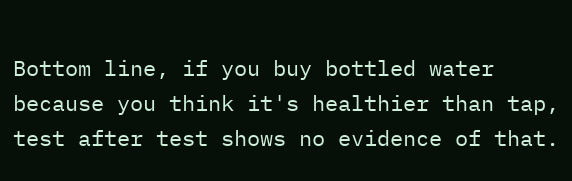Bottom line, if you buy bottled water because you think it's healthier than tap, test after test shows no evidence of that.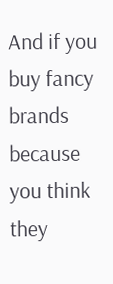And if you buy fancy brands because you think they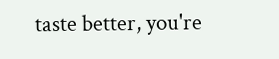taste better, you're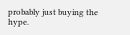probably just buying the hype.